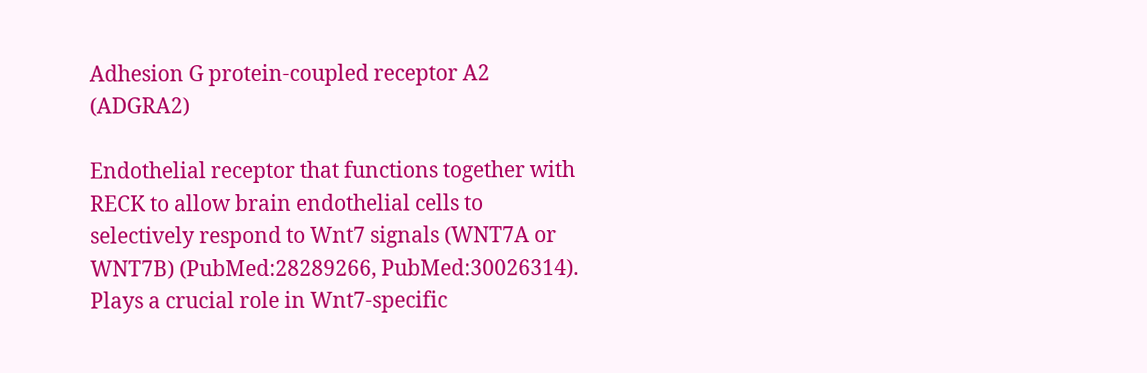Adhesion G protein-coupled receptor A2 (ADGRA2)

Endothelial receptor that functions together with RECK to allow brain endothelial cells to selectively respond to Wnt7 signals (WNT7A or WNT7B) (PubMed:28289266, PubMed:30026314). Plays a crucial role in Wnt7-specific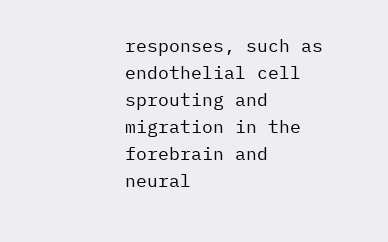responses, such as endothelial cell sprouting and migration in the forebrain and neural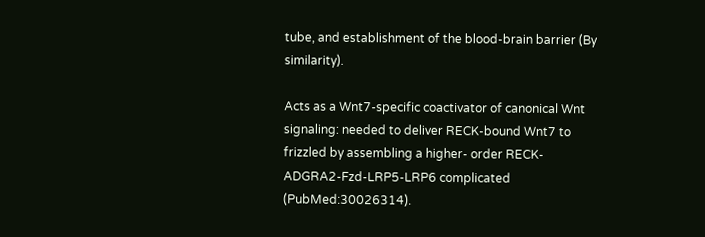tube, and establishment of the blood-brain barrier (By similarity).

Acts as a Wnt7-specific coactivator of canonical Wnt signaling: needed to deliver RECK-bound Wnt7 to frizzled by assembling a higher- order RECK-ADGRA2-Fzd-LRP5-LRP6 complicated (PubMed:30026314).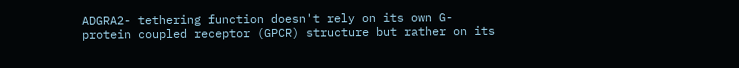ADGRA2- tethering function doesn't rely on its own G-protein coupled receptor (GPCR) structure but rather on its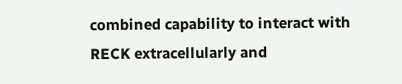combined capability to interact with RECK extracellularly and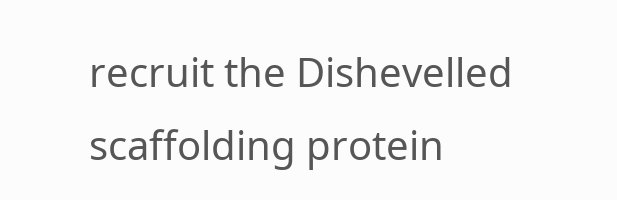recruit the Dishevelled scaffolding protein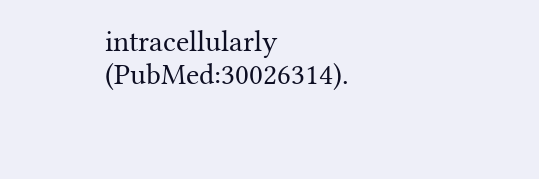intracellularly (PubMed:30026314).